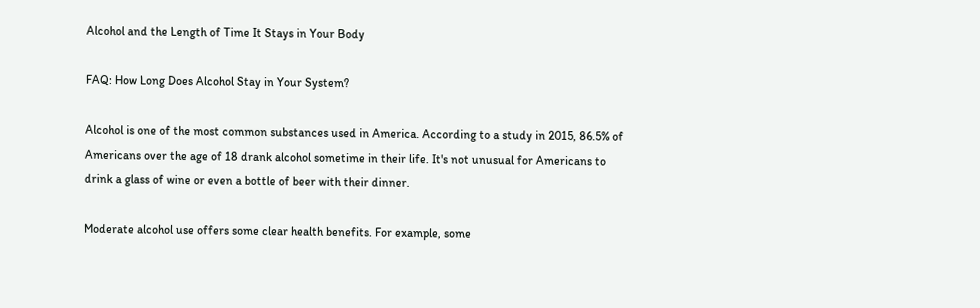Alcohol and the Length of Time It Stays in Your Body

FAQ: How Long Does Alcohol Stay in Your System?

Alcohol is one of the most common substances used in America. According to a study in 2015, 86.5% of Americans over the age of 18 drank alcohol sometime in their life. It's not unusual for Americans to drink a glass of wine or even a bottle of beer with their dinner.

Moderate alcohol use offers some clear health benefits. For example, some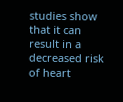studies show that it can result in a decreased risk of heart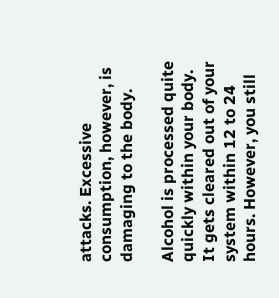attacks. Excessive consumption, however, is damaging to the body.

Alcohol is processed quite quickly within your body. It gets cleared out of your system within 12 to 24 hours. However, you still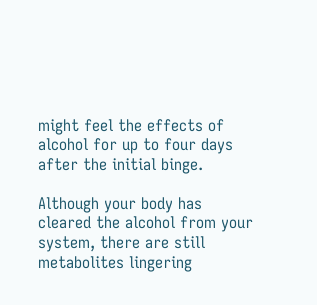might feel the effects of alcohol for up to four days after the initial binge.

Although your body has cleared the alcohol from your system, there are still metabolites lingering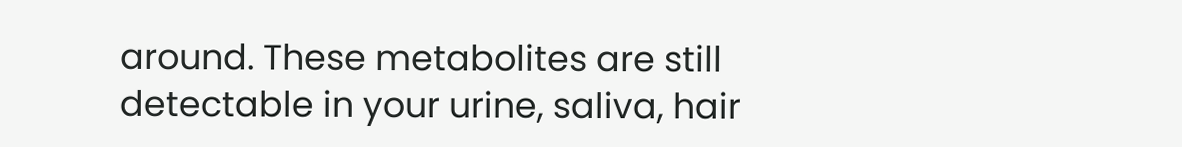around. These metabolites are still detectable in your urine, saliva, hair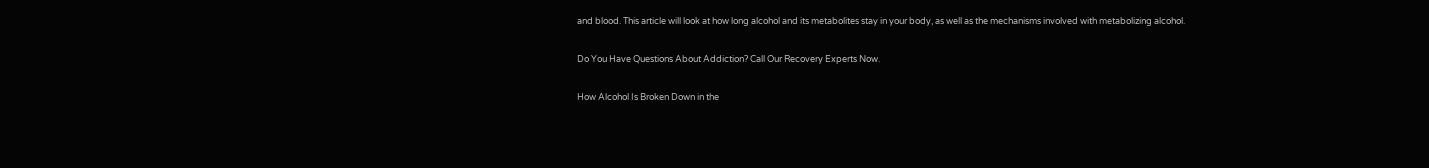and blood. This article will look at how long alcohol and its metabolites stay in your body, as well as the mechanisms involved with metabolizing alcohol.

Do You Have Questions About Addiction? Call Our Recovery Experts Now.

How Alcohol Is Broken Down in the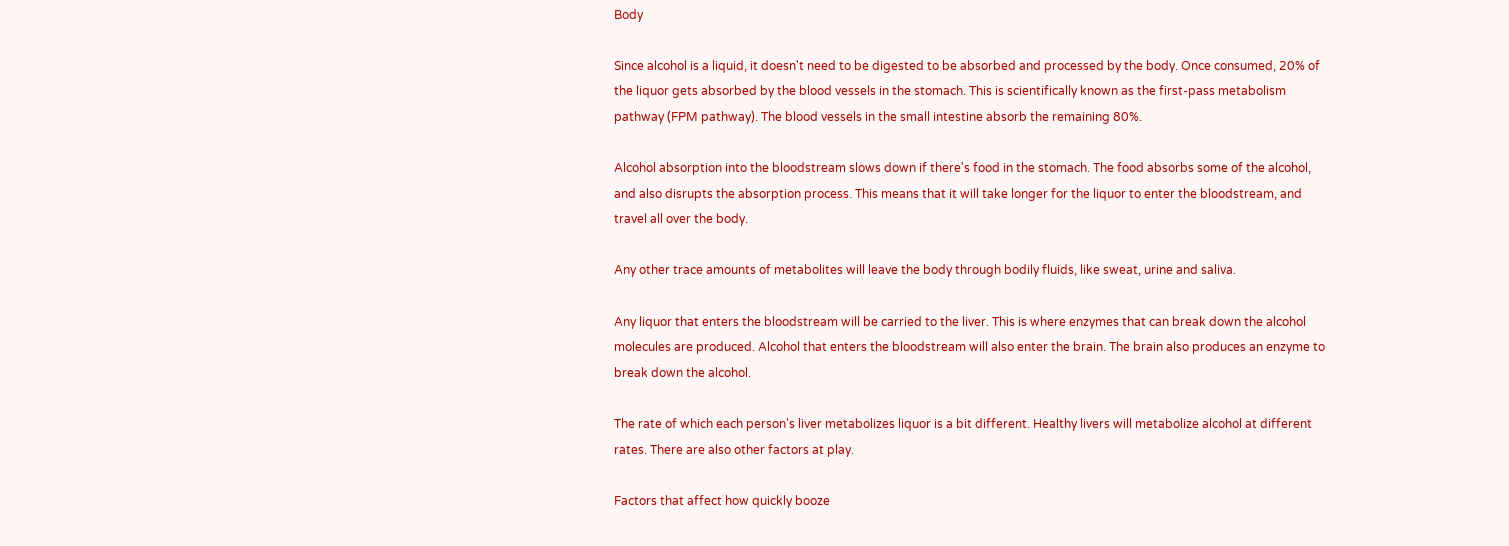Body

Since alcohol is a liquid, it doesn't need to be digested to be absorbed and processed by the body. Once consumed, 20% of the liquor gets absorbed by the blood vessels in the stomach. This is scientifically known as the first-pass metabolism pathway (FPM pathway). The blood vessels in the small intestine absorb the remaining 80%.

Alcohol absorption into the bloodstream slows down if there's food in the stomach. The food absorbs some of the alcohol, and also disrupts the absorption process. This means that it will take longer for the liquor to enter the bloodstream, and travel all over the body.

Any other trace amounts of metabolites will leave the body through bodily fluids, like sweat, urine and saliva.

Any liquor that enters the bloodstream will be carried to the liver. This is where enzymes that can break down the alcohol molecules are produced. Alcohol that enters the bloodstream will also enter the brain. The brain also produces an enzyme to break down the alcohol.

The rate of which each person's liver metabolizes liquor is a bit different. Healthy livers will metabolize alcohol at different rates. There are also other factors at play.

Factors that affect how quickly booze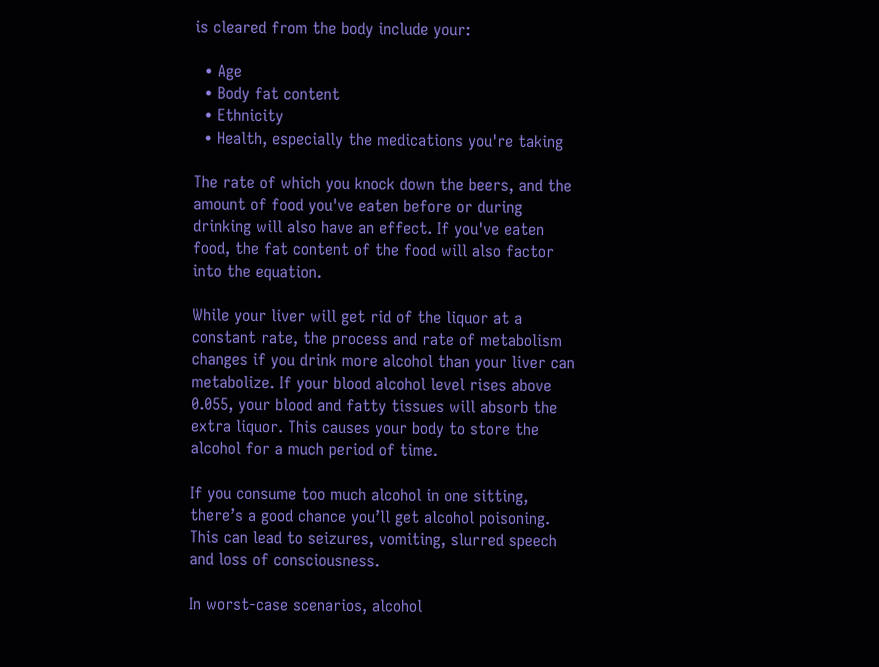is cleared from the body include your:

  • Age
  • Body fat content
  • Ethnicity
  • Health, especially the medications you're taking

The rate of which you knock down the beers, and the amount of food you've eaten before or during drinking will also have an effect. If you've eaten food, the fat content of the food will also factor into the equation.

While your liver will get rid of the liquor at a constant rate, the process and rate of metabolism changes if you drink more alcohol than your liver can metabolize. If your blood alcohol level rises above 0.055, your blood and fatty tissues will absorb the extra liquor. This causes your body to store the alcohol for a much period of time.

If you consume too much alcohol in one sitting, there’s a good chance you’ll get alcohol poisoning. This can lead to seizures, vomiting, slurred speech and loss of consciousness.

In worst-case scenarios, alcohol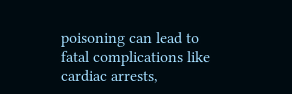poisoning can lead to fatal complications like cardiac arrests,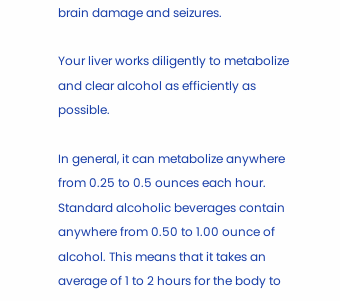brain damage and seizures.

Your liver works diligently to metabolize and clear alcohol as efficiently as possible.

In general, it can metabolize anywhere from 0.25 to 0.5 ounces each hour. Standard alcoholic beverages contain anywhere from 0.50 to 1.00 ounce of alcohol. This means that it takes an average of 1 to 2 hours for the body to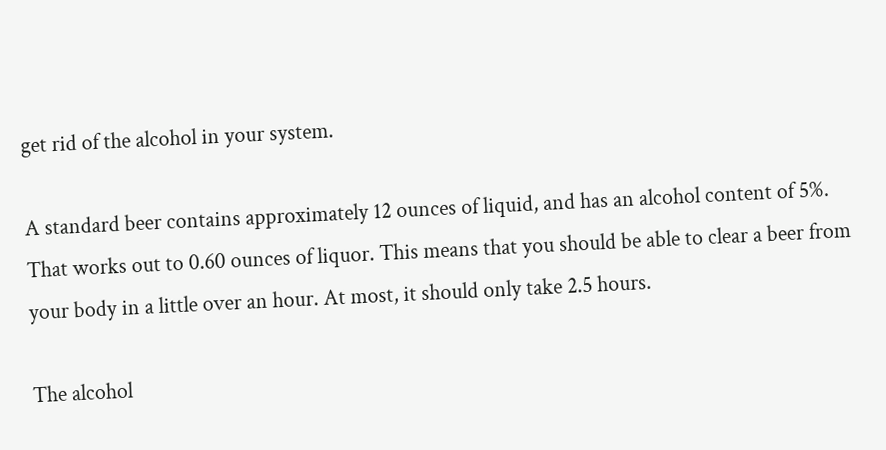get rid of the alcohol in your system.

A standard beer contains approximately 12 ounces of liquid, and has an alcohol content of 5%. That works out to 0.60 ounces of liquor. This means that you should be able to clear a beer from your body in a little over an hour. At most, it should only take 2.5 hours.

The alcohol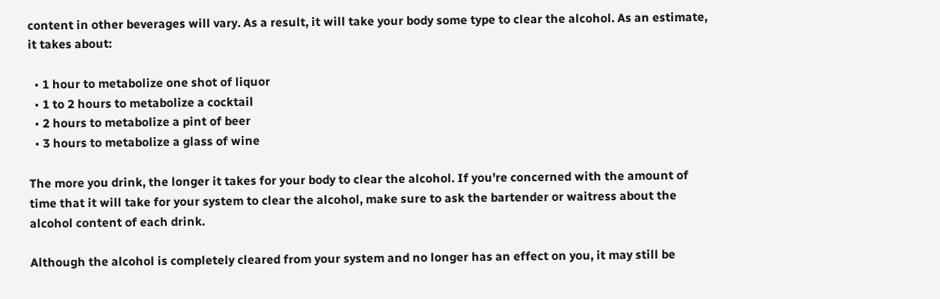content in other beverages will vary. As a result, it will take your body some type to clear the alcohol. As an estimate, it takes about:

  • 1 hour to metabolize one shot of liquor
  • 1 to 2 hours to metabolize a cocktail
  • 2 hours to metabolize a pint of beer
  • 3 hours to metabolize a glass of wine

The more you drink, the longer it takes for your body to clear the alcohol. If you're concerned with the amount of time that it will take for your system to clear the alcohol, make sure to ask the bartender or waitress about the alcohol content of each drink.

Although the alcohol is completely cleared from your system and no longer has an effect on you, it may still be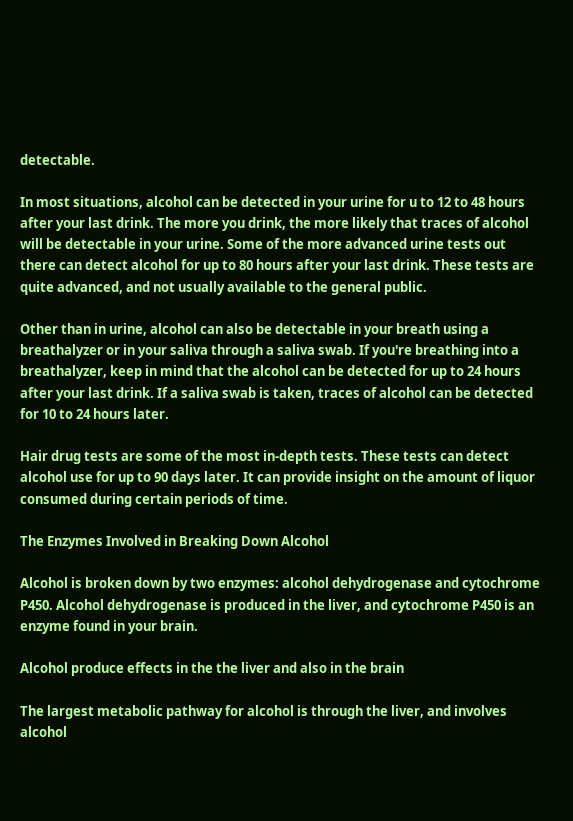detectable.

In most situations, alcohol can be detected in your urine for u to 12 to 48 hours after your last drink. The more you drink, the more likely that traces of alcohol will be detectable in your urine. Some of the more advanced urine tests out there can detect alcohol for up to 80 hours after your last drink. These tests are quite advanced, and not usually available to the general public.

Other than in urine, alcohol can also be detectable in your breath using a breathalyzer or in your saliva through a saliva swab. If you're breathing into a breathalyzer, keep in mind that the alcohol can be detected for up to 24 hours after your last drink. If a saliva swab is taken, traces of alcohol can be detected for 10 to 24 hours later.

Hair drug tests are some of the most in-depth tests. These tests can detect alcohol use for up to 90 days later. It can provide insight on the amount of liquor consumed during certain periods of time.

The Enzymes Involved in Breaking Down Alcohol

Alcohol is broken down by two enzymes: alcohol dehydrogenase and cytochrome P450. Alcohol dehydrogenase is produced in the liver, and cytochrome P450 is an enzyme found in your brain.

Alcohol produce effects in the the liver and also in the brain

The largest metabolic pathway for alcohol is through the liver, and involves alcohol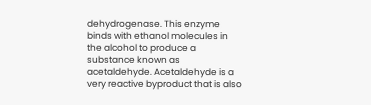dehydrogenase. This enzyme binds with ethanol molecules in the alcohol to produce a substance known as acetaldehyde. Acetaldehyde is a very reactive byproduct that is also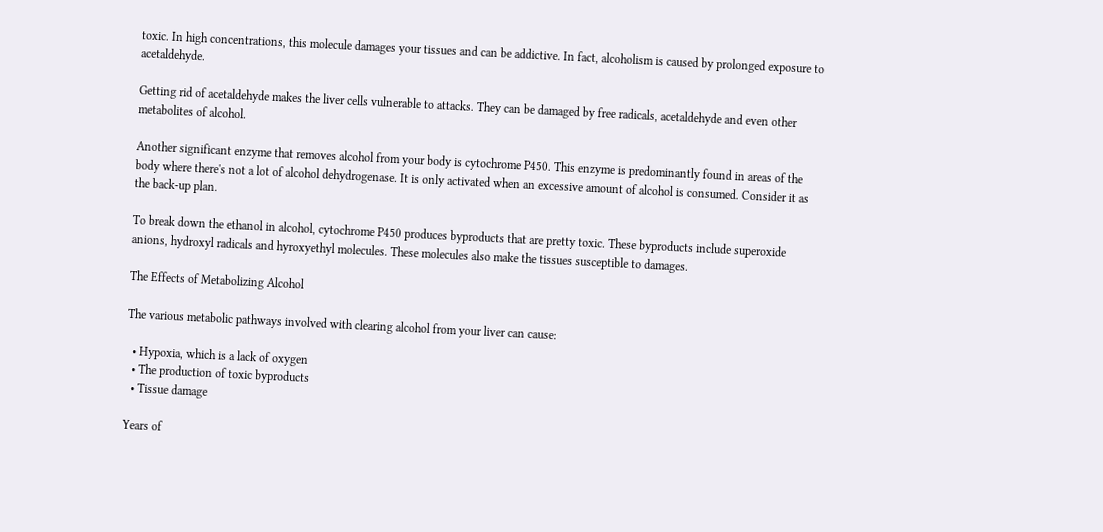toxic. In high concentrations, this molecule damages your tissues and can be addictive. In fact, alcoholism is caused by prolonged exposure to acetaldehyde.

Getting rid of acetaldehyde makes the liver cells vulnerable to attacks. They can be damaged by free radicals, acetaldehyde and even other metabolites of alcohol.

Another significant enzyme that removes alcohol from your body is cytochrome P450. This enzyme is predominantly found in areas of the body where there's not a lot of alcohol dehydrogenase. It is only activated when an excessive amount of alcohol is consumed. Consider it as the back-up plan.

To break down the ethanol in alcohol, cytochrome P450 produces byproducts that are pretty toxic. These byproducts include superoxide anions, hydroxyl radicals and hyroxyethyl molecules. These molecules also make the tissues susceptible to damages.

The Effects of Metabolizing Alcohol

The various metabolic pathways involved with clearing alcohol from your liver can cause:

  • Hypoxia, which is a lack of oxygen
  • The production of toxic byproducts
  • Tissue damage

Years of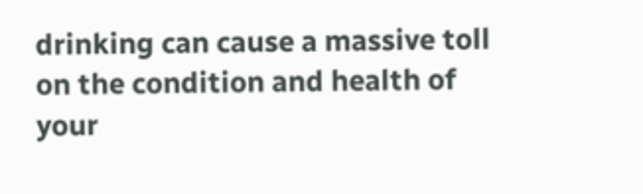drinking can cause a massive toll on the condition and health of your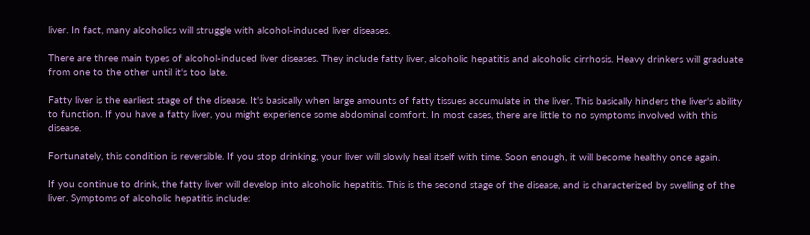liver. In fact, many alcoholics will struggle with alcohol-induced liver diseases.

There are three main types of alcohol-induced liver diseases. They include fatty liver, alcoholic hepatitis and alcoholic cirrhosis. Heavy drinkers will graduate from one to the other until it's too late.

Fatty liver is the earliest stage of the disease. It's basically when large amounts of fatty tissues accumulate in the liver. This basically hinders the liver's ability to function. If you have a fatty liver, you might experience some abdominal comfort. In most cases, there are little to no symptoms involved with this disease.

Fortunately, this condition is reversible. If you stop drinking, your liver will slowly heal itself with time. Soon enough, it will become healthy once again.

If you continue to drink, the fatty liver will develop into alcoholic hepatitis. This is the second stage of the disease, and is characterized by swelling of the liver. Symptoms of alcoholic hepatitis include: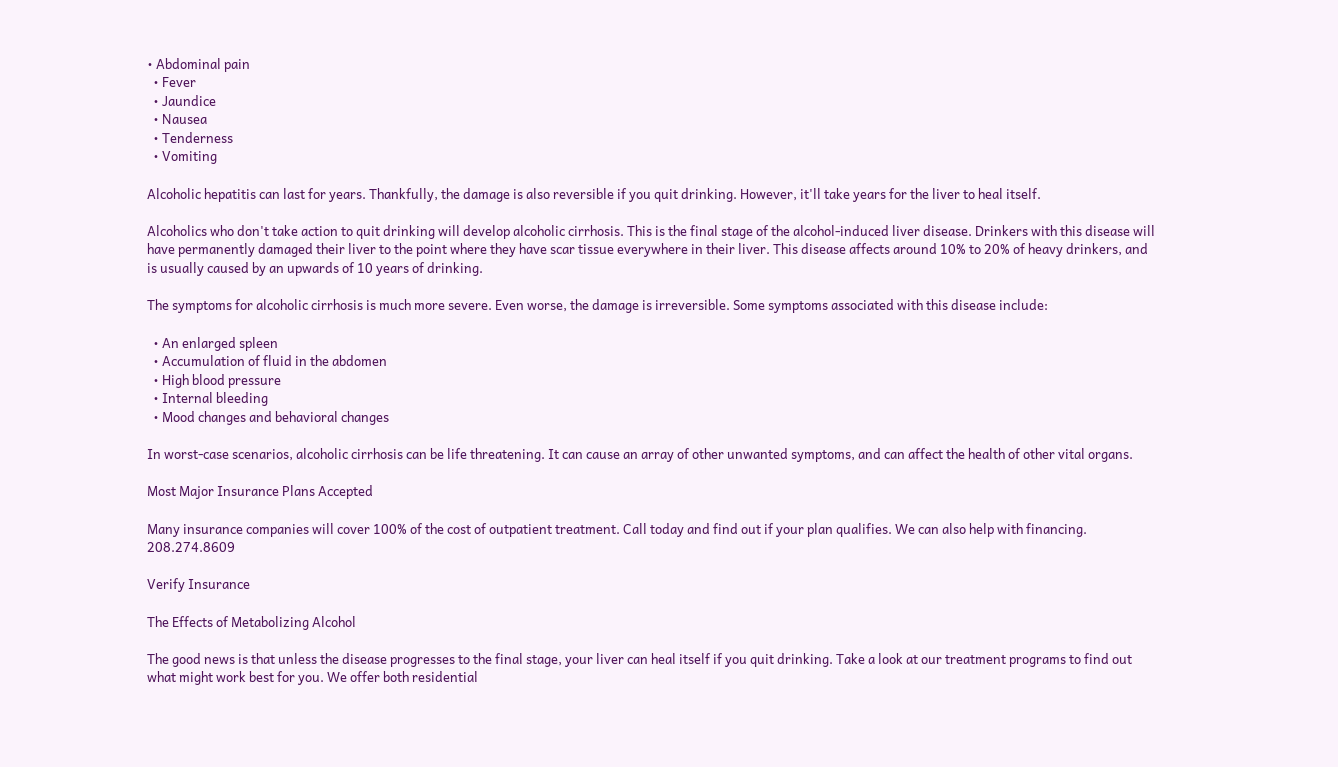• Abdominal pain
  • Fever
  • Jaundice
  • Nausea
  • Tenderness
  • Vomiting

Alcoholic hepatitis can last for years. Thankfully, the damage is also reversible if you quit drinking. However, it'll take years for the liver to heal itself.

Alcoholics who don't take action to quit drinking will develop alcoholic cirrhosis. This is the final stage of the alcohol-induced liver disease. Drinkers with this disease will have permanently damaged their liver to the point where they have scar tissue everywhere in their liver. This disease affects around 10% to 20% of heavy drinkers, and is usually caused by an upwards of 10 years of drinking.

The symptoms for alcoholic cirrhosis is much more severe. Even worse, the damage is irreversible. Some symptoms associated with this disease include:

  • An enlarged spleen
  • Accumulation of fluid in the abdomen
  • High blood pressure
  • Internal bleeding
  • Mood changes and behavioral changes

In worst-case scenarios, alcoholic cirrhosis can be life threatening. It can cause an array of other unwanted symptoms, and can affect the health of other vital organs.

Most Major Insurance Plans Accepted

Many insurance companies will cover 100% of the cost of outpatient treatment. Call today and find out if your plan qualifies. We can also help with financing. 208.274.8609

Verify Insurance

The Effects of Metabolizing Alcohol

The good news is that unless the disease progresses to the final stage, your liver can heal itself if you quit drinking. Take a look at our treatment programs to find out what might work best for you. We offer both residential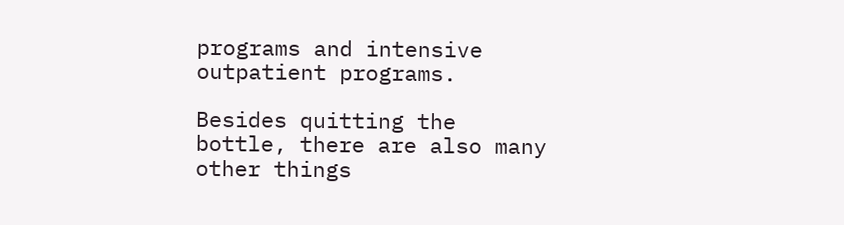programs and intensive outpatient programs.

Besides quitting the bottle, there are also many other things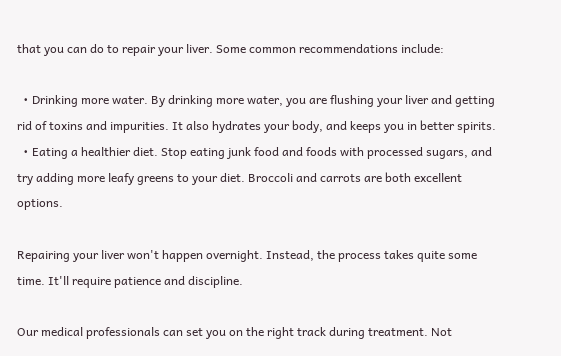that you can do to repair your liver. Some common recommendations include:

  • Drinking more water. By drinking more water, you are flushing your liver and getting rid of toxins and impurities. It also hydrates your body, and keeps you in better spirits.
  • Eating a healthier diet. Stop eating junk food and foods with processed sugars, and try adding more leafy greens to your diet. Broccoli and carrots are both excellent options.

Repairing your liver won't happen overnight. Instead, the process takes quite some time. It'll require patience and discipline.

Our medical professionals can set you on the right track during treatment. Not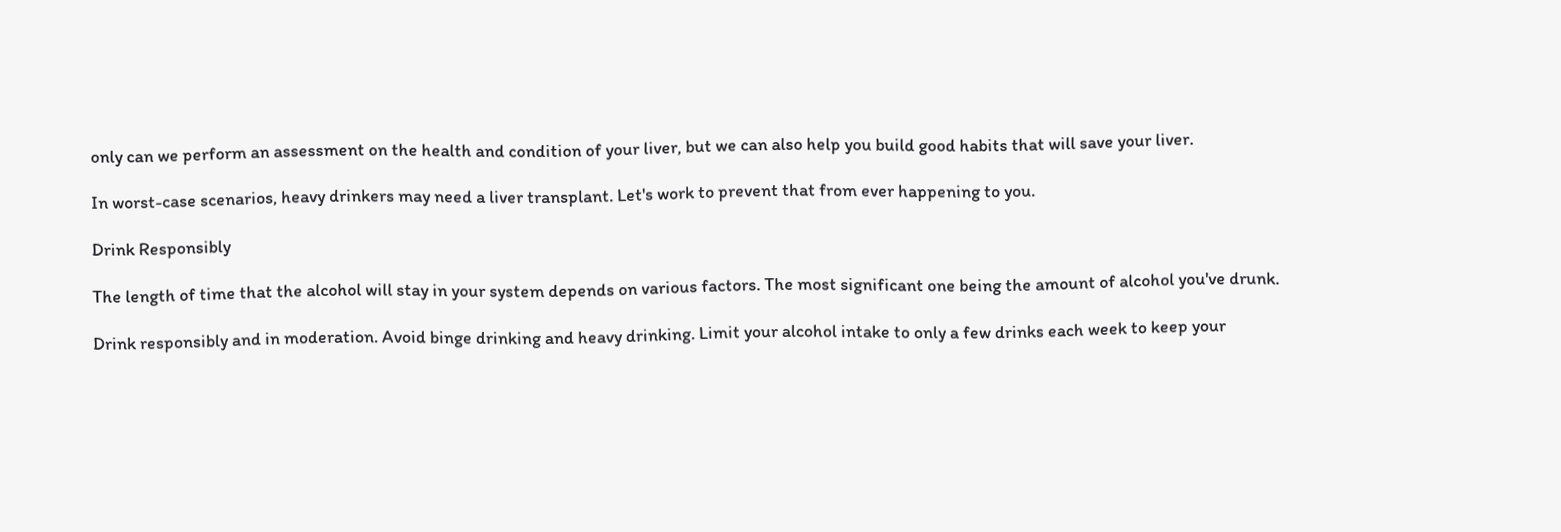only can we perform an assessment on the health and condition of your liver, but we can also help you build good habits that will save your liver.

In worst-case scenarios, heavy drinkers may need a liver transplant. Let's work to prevent that from ever happening to you.

Drink Responsibly

The length of time that the alcohol will stay in your system depends on various factors. The most significant one being the amount of alcohol you've drunk.

Drink responsibly and in moderation. Avoid binge drinking and heavy drinking. Limit your alcohol intake to only a few drinks each week to keep your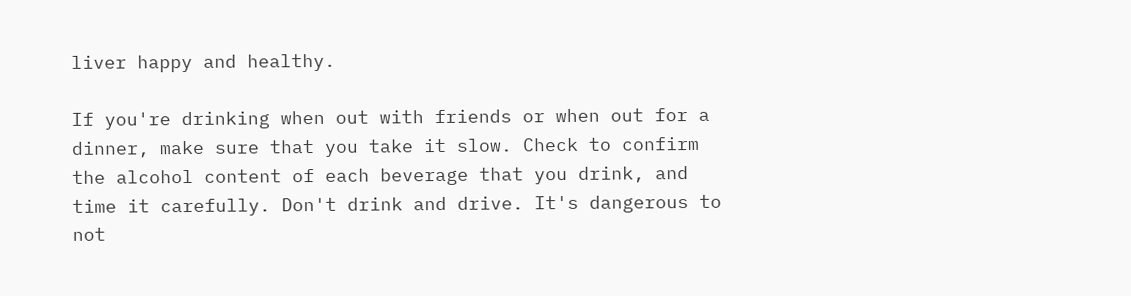liver happy and healthy.

If you're drinking when out with friends or when out for a dinner, make sure that you take it slow. Check to confirm the alcohol content of each beverage that you drink, and time it carefully. Don't drink and drive. It's dangerous to not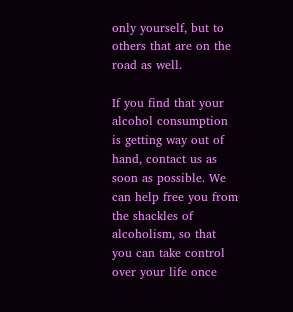only yourself, but to others that are on the road as well.

If you find that your alcohol consumption is getting way out of hand, contact us as soon as possible. We can help free you from the shackles of alcoholism, so that you can take control over your life once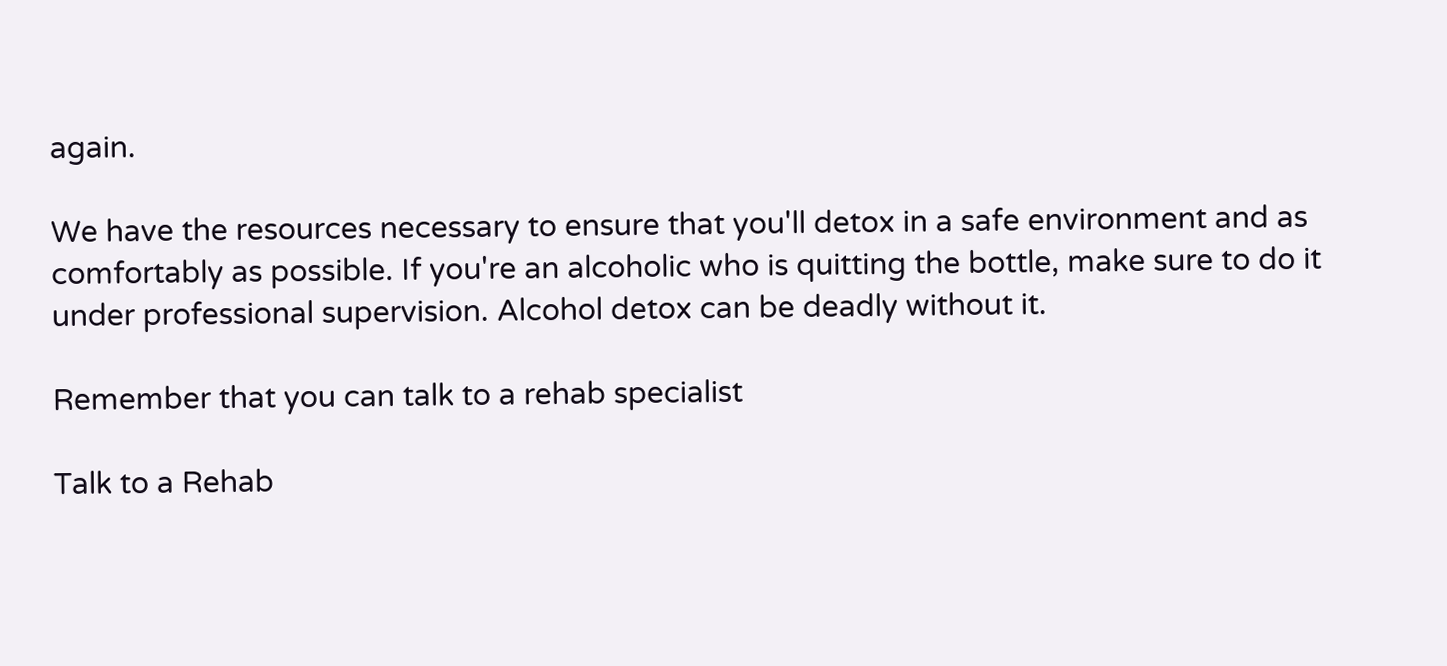again.

We have the resources necessary to ensure that you'll detox in a safe environment and as comfortably as possible. If you're an alcoholic who is quitting the bottle, make sure to do it under professional supervision. Alcohol detox can be deadly without it.

Remember that you can talk to a rehab specialist

Talk to a Rehab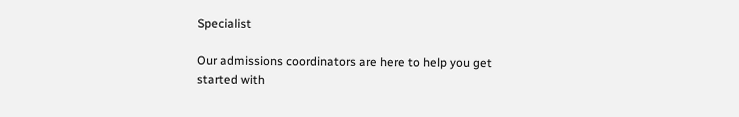Specialist

Our admissions coordinators are here to help you get started with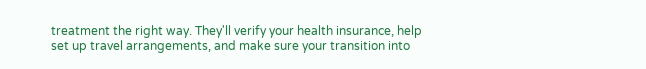treatment the right way. They'll verify your health insurance, help set up travel arrangements, and make sure your transition into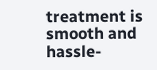treatment is smooth and hassle-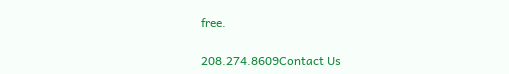free.

208.274.8609Contact Us